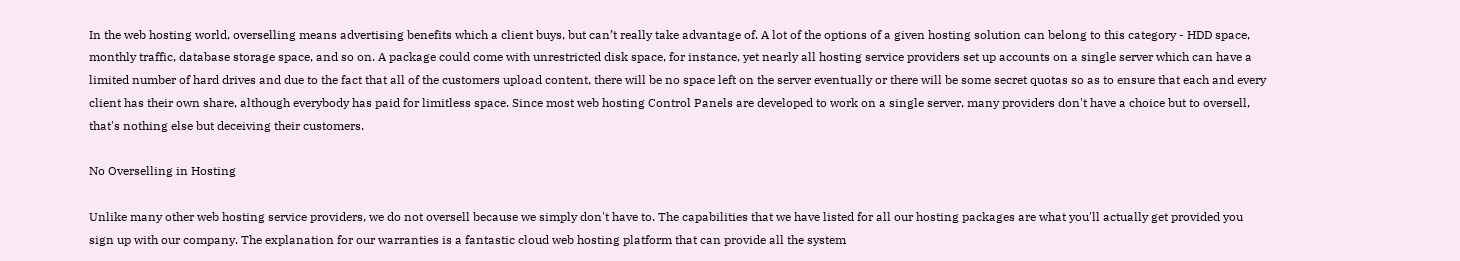In the web hosting world, overselling means advertising benefits which a client buys, but can’t really take advantage of. A lot of the options of a given hosting solution can belong to this category - HDD space, monthly traffic, database storage space, and so on. A package could come with unrestricted disk space, for instance, yet nearly all hosting service providers set up accounts on a single server which can have a limited number of hard drives and due to the fact that all of the customers upload content, there will be no space left on the server eventually or there will be some secret quotas so as to ensure that each and every client has their own share, although everybody has paid for limitless space. Since most web hosting Control Panels are developed to work on a single server, many providers don't have a choice but to oversell, that's nothing else but deceiving their customers.

No Overselling in Hosting

Unlike many other web hosting service providers, we do not oversell because we simply don't have to. The capabilities that we have listed for all our hosting packages are what you'll actually get provided you sign up with our company. The explanation for our warranties is a fantastic cloud web hosting platform that can provide all the system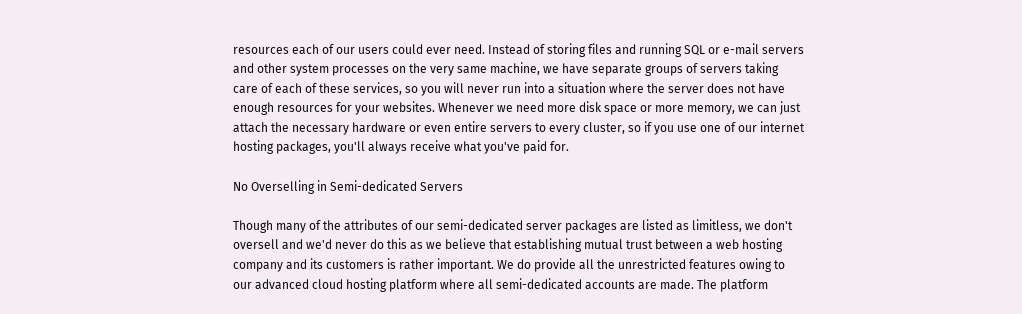resources each of our users could ever need. Instead of storing files and running SQL or e-mail servers and other system processes on the very same machine, we have separate groups of servers taking care of each of these services, so you will never run into a situation where the server does not have enough resources for your websites. Whenever we need more disk space or more memory, we can just attach the necessary hardware or even entire servers to every cluster, so if you use one of our internet hosting packages, you'll always receive what you've paid for.

No Overselling in Semi-dedicated Servers

Though many of the attributes of our semi-dedicated server packages are listed as limitless, we don't oversell and we'd never do this as we believe that establishing mutual trust between a web hosting company and its customers is rather important. We do provide all the unrestricted features owing to our advanced cloud hosting platform where all semi-dedicated accounts are made. The platform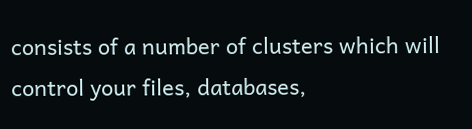consists of a number of clusters which will control your files, databases,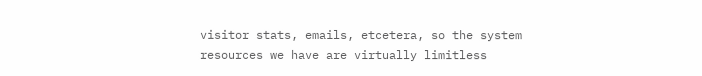visitor stats, emails, etcetera, so the system resources we have are virtually limitless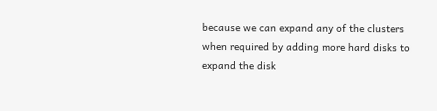because we can expand any of the clusters when required by adding more hard disks to expand the disk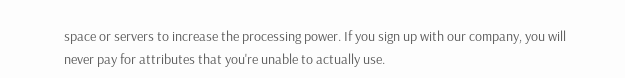space or servers to increase the processing power. If you sign up with our company, you will never pay for attributes that you're unable to actually use.